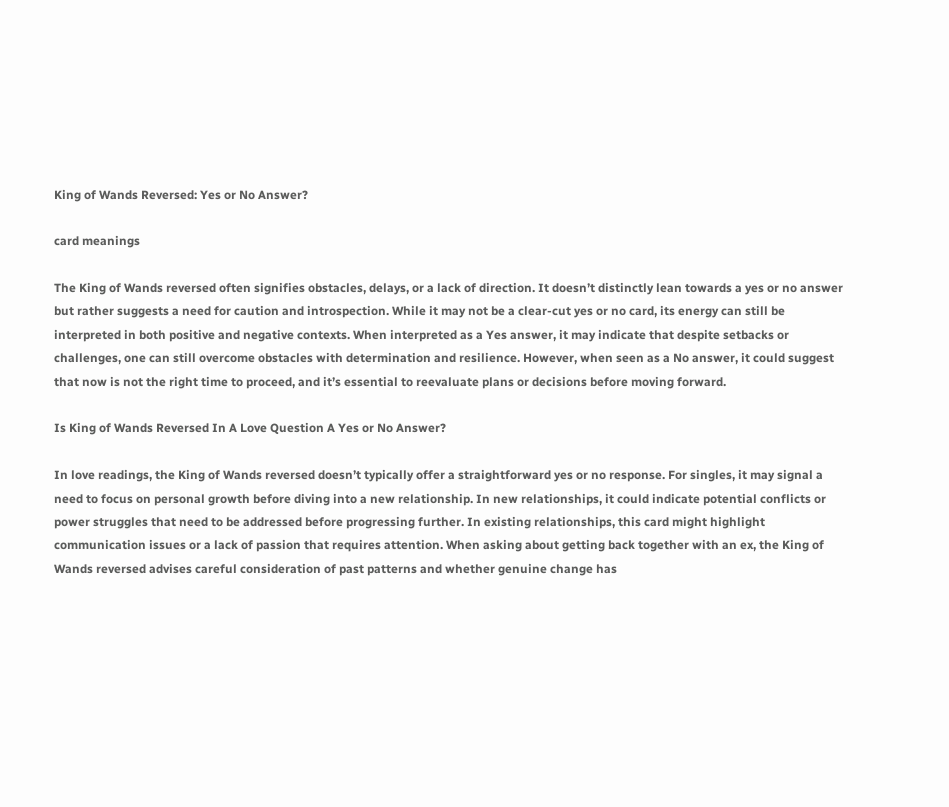King of Wands Reversed: Yes or No Answer?

card meanings

The King of Wands reversed often signifies obstacles, delays, or a lack of direction. It doesn’t distinctly lean towards a yes or no answer but rather suggests a need for caution and introspection. While it may not be a clear-cut yes or no card, its energy can still be interpreted in both positive and negative contexts. When interpreted as a Yes answer, it may indicate that despite setbacks or challenges, one can still overcome obstacles with determination and resilience. However, when seen as a No answer, it could suggest that now is not the right time to proceed, and it’s essential to reevaluate plans or decisions before moving forward.

Is King of Wands Reversed In A Love Question A Yes or No Answer?

In love readings, the King of Wands reversed doesn’t typically offer a straightforward yes or no response. For singles, it may signal a need to focus on personal growth before diving into a new relationship. In new relationships, it could indicate potential conflicts or power struggles that need to be addressed before progressing further. In existing relationships, this card might highlight communication issues or a lack of passion that requires attention. When asking about getting back together with an ex, the King of Wands reversed advises careful consideration of past patterns and whether genuine change has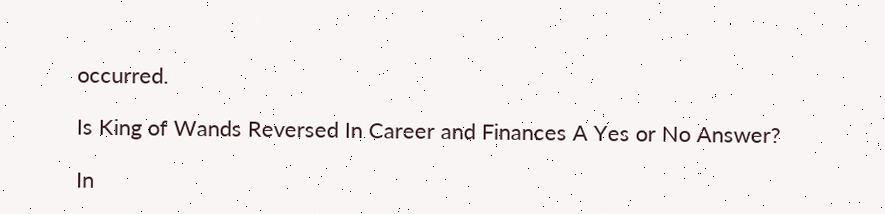occurred.

Is King of Wands Reversed In Career and Finances A Yes or No Answer?

In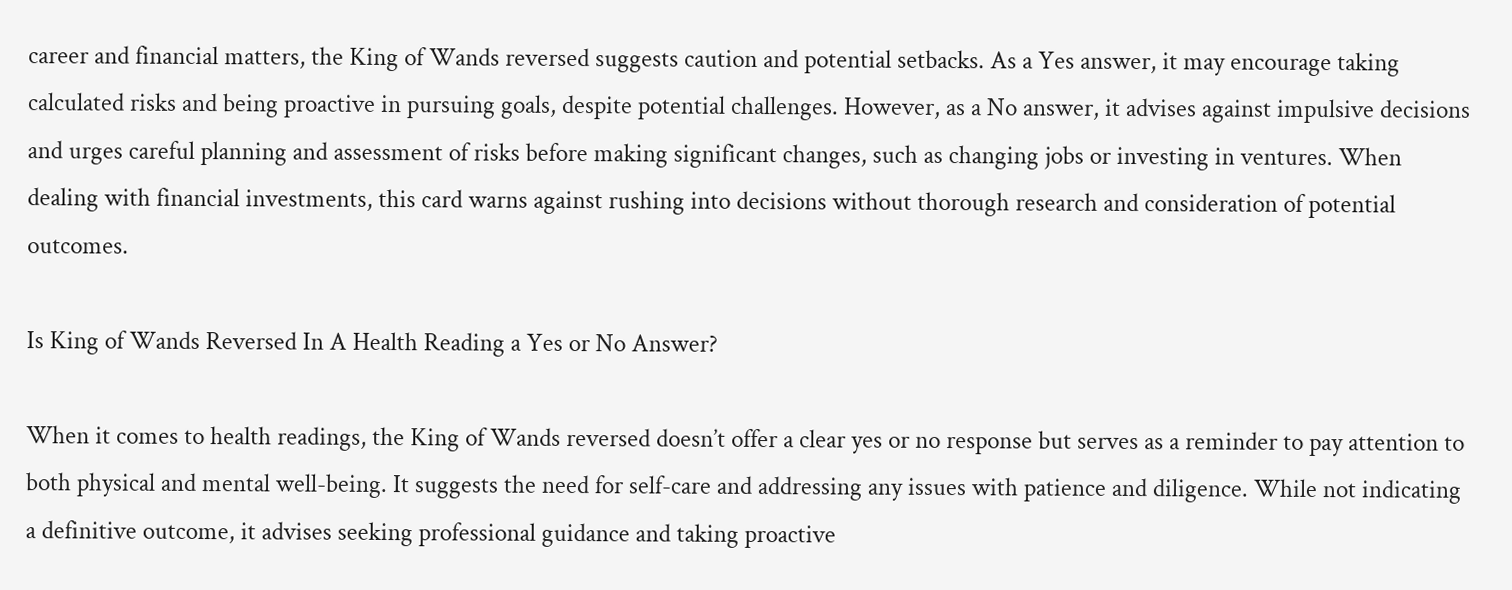career and financial matters, the King of Wands reversed suggests caution and potential setbacks. As a Yes answer, it may encourage taking calculated risks and being proactive in pursuing goals, despite potential challenges. However, as a No answer, it advises against impulsive decisions and urges careful planning and assessment of risks before making significant changes, such as changing jobs or investing in ventures. When dealing with financial investments, this card warns against rushing into decisions without thorough research and consideration of potential outcomes.

Is King of Wands Reversed In A Health Reading a Yes or No Answer?

When it comes to health readings, the King of Wands reversed doesn’t offer a clear yes or no response but serves as a reminder to pay attention to both physical and mental well-being. It suggests the need for self-care and addressing any issues with patience and diligence. While not indicating a definitive outcome, it advises seeking professional guidance and taking proactive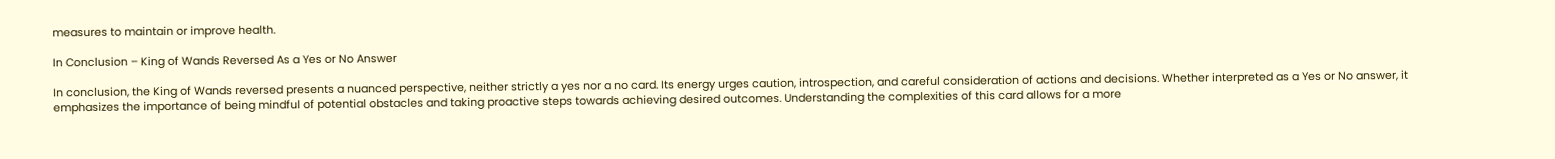measures to maintain or improve health.

In Conclusion – King of Wands Reversed As a Yes or No Answer

In conclusion, the King of Wands reversed presents a nuanced perspective, neither strictly a yes nor a no card. Its energy urges caution, introspection, and careful consideration of actions and decisions. Whether interpreted as a Yes or No answer, it emphasizes the importance of being mindful of potential obstacles and taking proactive steps towards achieving desired outcomes. Understanding the complexities of this card allows for a more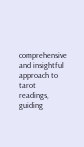comprehensive and insightful approach to tarot readings, guiding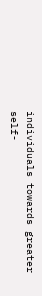individuals towards greater self-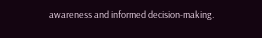awareness and informed decision-making.